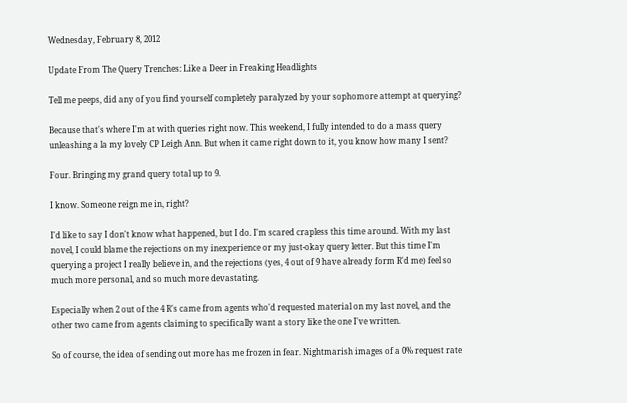Wednesday, February 8, 2012

Update From The Query Trenches: Like a Deer in Freaking Headlights

Tell me peeps, did any of you find yourself completely paralyzed by your sophomore attempt at querying?

Because that's where I'm at with queries right now. This weekend, I fully intended to do a mass query unleashing a la my lovely CP Leigh Ann. But when it came right down to it, you know how many I sent?

Four. Bringing my grand query total up to 9.

I know. Someone reign me in, right?

I'd like to say I don't know what happened, but I do. I'm scared crapless this time around. With my last novel, I could blame the rejections on my inexperience or my just-okay query letter. But this time I'm querying a project I really believe in, and the rejections (yes, 4 out of 9 have already form R'd me) feel so much more personal, and so much more devastating.

Especially when 2 out of the 4 R's came from agents who'd requested material on my last novel, and the other two came from agents claiming to specifically want a story like the one I've written.

So of course, the idea of sending out more has me frozen in fear. Nightmarish images of a 0% request rate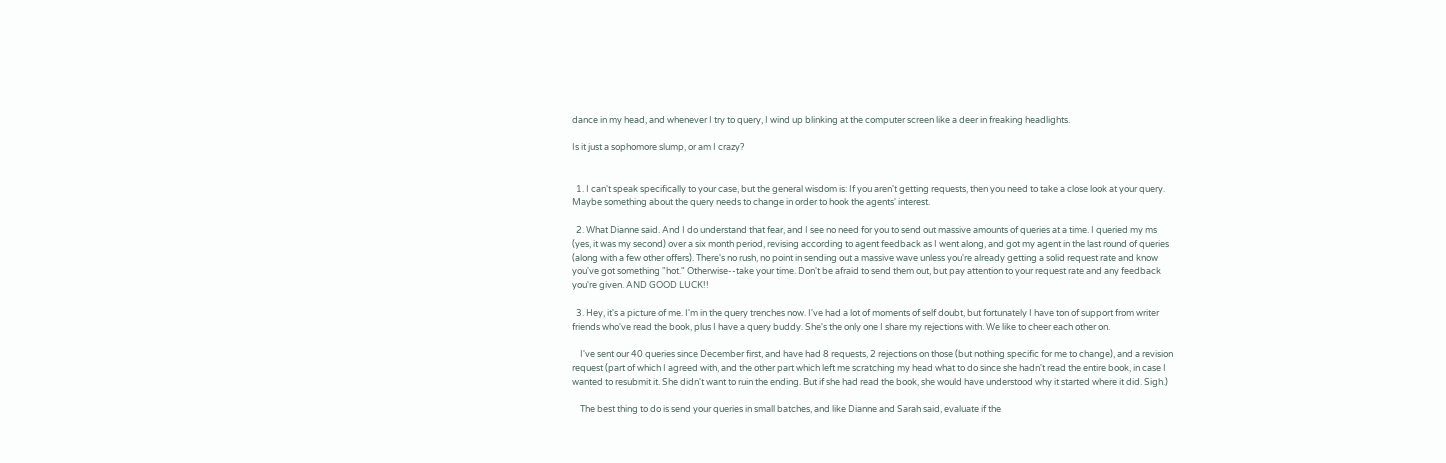dance in my head, and whenever I try to query, I wind up blinking at the computer screen like a deer in freaking headlights.

Is it just a sophomore slump, or am I crazy?


  1. I can't speak specifically to your case, but the general wisdom is: If you aren't getting requests, then you need to take a close look at your query. Maybe something about the query needs to change in order to hook the agents' interest.

  2. What Dianne said. And I do understand that fear, and I see no need for you to send out massive amounts of queries at a time. I queried my ms (yes, it was my second) over a six month period, revising according to agent feedback as I went along, and got my agent in the last round of queries (along with a few other offers). There's no rush, no point in sending out a massive wave unless you're already getting a solid request rate and know you've got something "hot." Otherwise--take your time. Don't be afraid to send them out, but pay attention to your request rate and any feedback you're given. AND GOOD LUCK!!

  3. Hey, it's a picture of me. I'm in the query trenches now. I've had a lot of moments of self doubt, but fortunately I have ton of support from writer friends who've read the book, plus I have a query buddy. She's the only one I share my rejections with. We like to cheer each other on.

    I've sent our 40 queries since December first, and have had 8 requests, 2 rejections on those (but nothing specific for me to change), and a revision request (part of which I agreed with, and the other part which left me scratching my head what to do since she hadn't read the entire book, in case I wanted to resubmit it. She didn't want to ruin the ending. But if she had read the book, she would have understood why it started where it did. Sigh.)

    The best thing to do is send your queries in small batches, and like Dianne and Sarah said, evaluate if the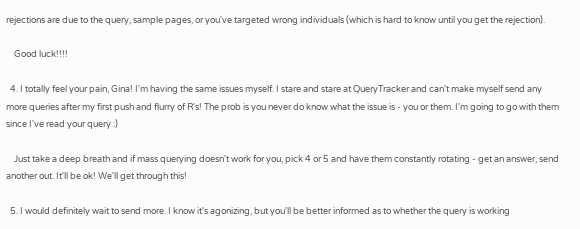rejections are due to the query, sample pages, or you've targeted wrong individuals (which is hard to know until you get the rejection).

    Good luck!!!!

  4. I totally feel your pain, Gina! I'm having the same issues myself. I stare and stare at QueryTracker and can't make myself send any more queries after my first push and flurry of R's! The prob is you never do know what the issue is - you or them. I'm going to go with them since I've read your query :)

    Just take a deep breath and if mass querying doesn't work for you, pick 4 or 5 and have them constantly rotating - get an answer, send another out. It'll be ok! We'll get through this!

  5. I would definitely wait to send more. I know it's agonizing, but you'll be better informed as to whether the query is working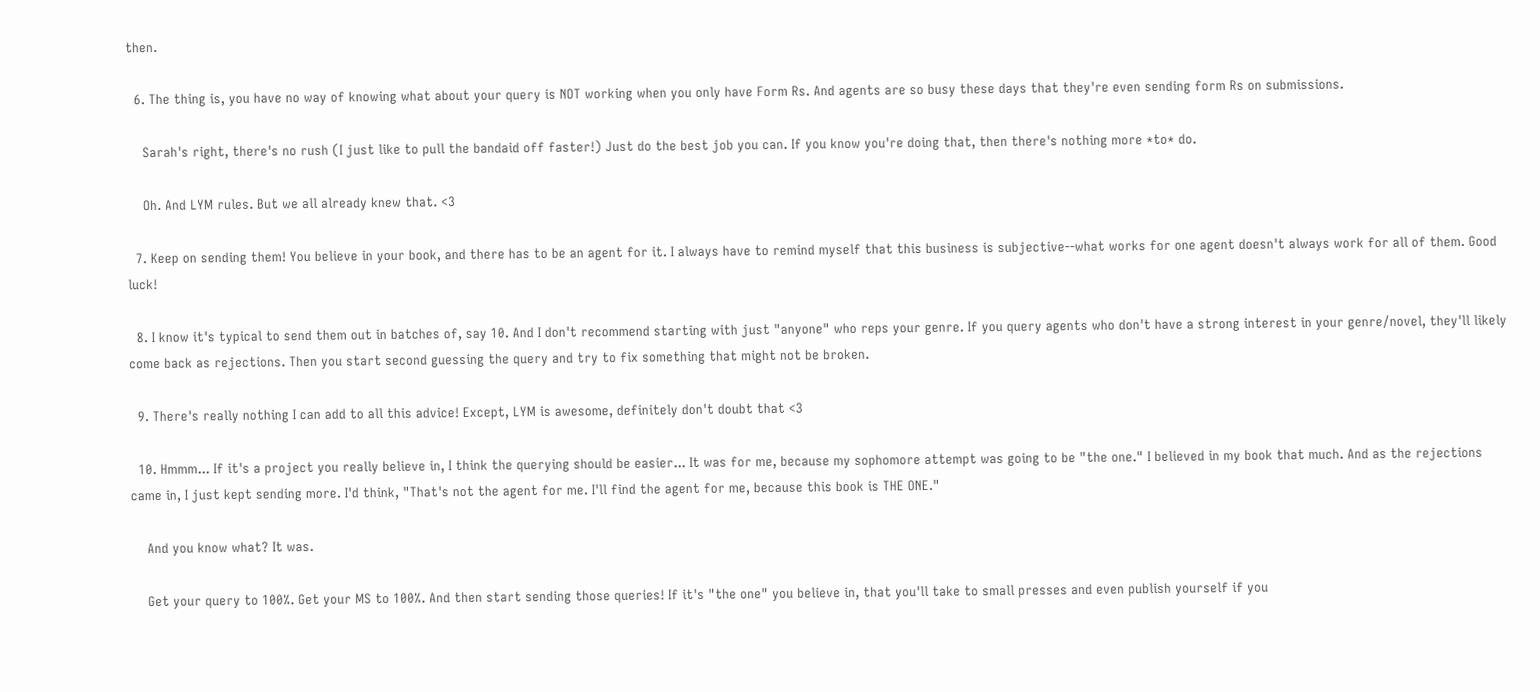then.

  6. The thing is, you have no way of knowing what about your query is NOT working when you only have Form Rs. And agents are so busy these days that they're even sending form Rs on submissions.

    Sarah's right, there's no rush (I just like to pull the bandaid off faster!) Just do the best job you can. If you know you're doing that, then there's nothing more *to* do.

    Oh. And LYM rules. But we all already knew that. <3

  7. Keep on sending them! You believe in your book, and there has to be an agent for it. I always have to remind myself that this business is subjective--what works for one agent doesn't always work for all of them. Good luck!

  8. I know it's typical to send them out in batches of, say 10. And I don't recommend starting with just "anyone" who reps your genre. If you query agents who don't have a strong interest in your genre/novel, they'll likely come back as rejections. Then you start second guessing the query and try to fix something that might not be broken.

  9. There's really nothing I can add to all this advice! Except, LYM is awesome, definitely don't doubt that <3

  10. Hmmm... If it's a project you really believe in, I think the querying should be easier... It was for me, because my sophomore attempt was going to be "the one." I believed in my book that much. And as the rejections came in, I just kept sending more. I'd think, "That's not the agent for me. I'll find the agent for me, because this book is THE ONE."

    And you know what? It was.

    Get your query to 100%. Get your MS to 100%. And then start sending those queries! If it's "the one" you believe in, that you'll take to small presses and even publish yourself if you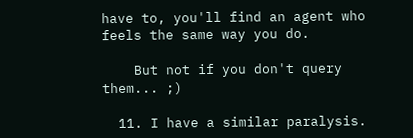have to, you'll find an agent who feels the same way you do.

    But not if you don't query them... ;)

  11. I have a similar paralysis.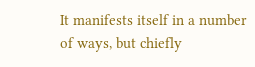It manifests itself in a number of ways, but chiefly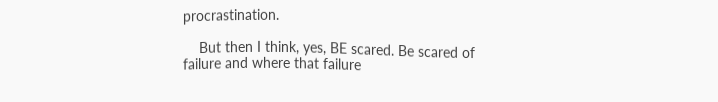procrastination.

    But then I think, yes, BE scared. Be scared of failure and where that failure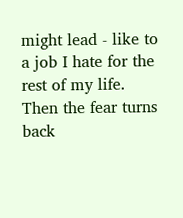might lead - like to a job I hate for the rest of my life. Then the fear turns back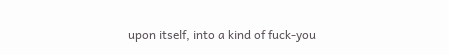upon itself, into a kind of fuck-you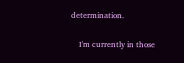determination.

    I'm currently in those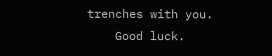trenches with you.
    Good luck.